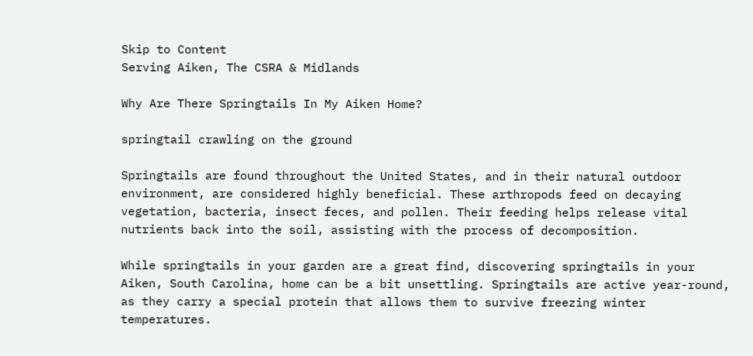Skip to Content
Serving Aiken, The CSRA & Midlands

Why Are There Springtails In My Aiken Home?

springtail crawling on the ground

Springtails are found throughout the United States, and in their natural outdoor environment, are considered highly beneficial. These arthropods feed on decaying vegetation, bacteria, insect feces, and pollen. Their feeding helps release vital nutrients back into the soil, assisting with the process of decomposition.

While springtails in your garden are a great find, discovering springtails in your Aiken, South Carolina, home can be a bit unsettling. Springtails are active year-round, as they carry a special protein that allows them to survive freezing winter temperatures.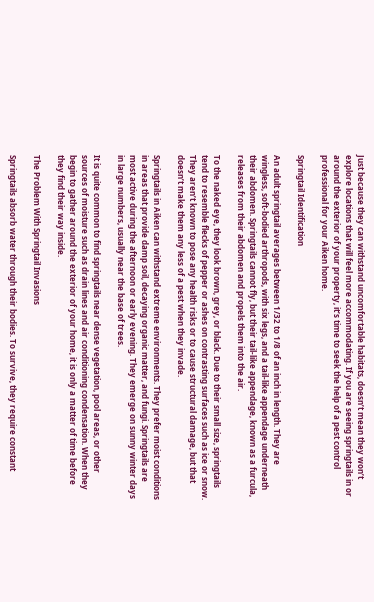Just because they can withstand uncomfortable habitats, doesn’t mean they won’t explore locations that will feel more accommodating. If you are seeing springtails in or around the exterior of your property, it’s time to seek the help of a pest control professional for your Aiken home.

Springtail Identification

An adult springtail averages between 1/32 to 1/8 of an inch in length. They are wingless, soft-bodied arthropods, with six legs, and a tail-like appendage underneath their abdomen. Springtails cannot fly, but their tail-like appendage, known as a furcula, releases from their abdomen and propels them into the air.

To the naked eye, they look brown, grey, or black. Due to their small size, springtails tend to resemble flecks of pepper or ashes on contrasting surfaces such as ice or snow. They aren’t known to pose any health risks or to cause structural damage, but that doesn’t make them any less of a pest when they invade.

Springtails in Aiken can withstand extreme environments. They prefer moist conditions in areas that provide damp soil, decaying organic matter, and fungi. Springtails are most active during the afternoon or early evening. They emerge on sunny winter days in large numbers, usually near the base of trees.

It is quite common to find springtails near dense vegetation, pool areas, or other sources of moisture such as drain lines and air conditioning condensation. When they begin to gather around the exterior of your home, it is only a matter of time before they find their way inside.

The Problem With Springtail Invasions

Springtails absorb water through their bodies. To survive, they require constant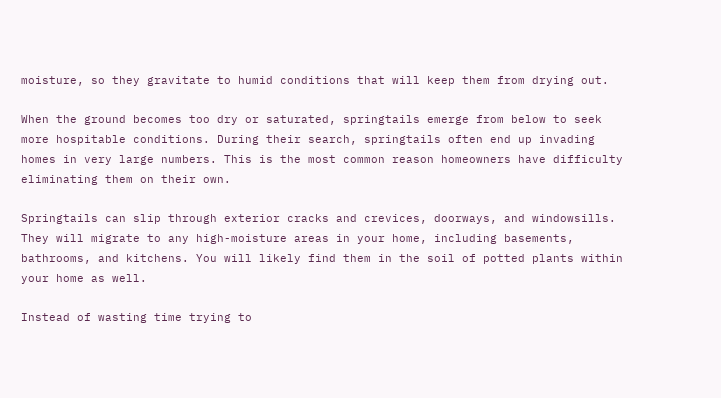moisture, so they gravitate to humid conditions that will keep them from drying out.

When the ground becomes too dry or saturated, springtails emerge from below to seek more hospitable conditions. During their search, springtails often end up invading homes in very large numbers. This is the most common reason homeowners have difficulty eliminating them on their own.

Springtails can slip through exterior cracks and crevices, doorways, and windowsills. They will migrate to any high-moisture areas in your home, including basements, bathrooms, and kitchens. You will likely find them in the soil of potted plants within your home as well.

Instead of wasting time trying to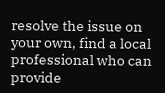resolve the issue on your own, find a local professional who can provide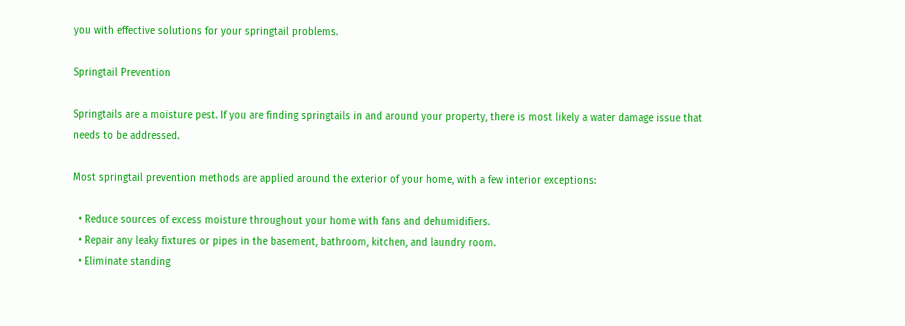you with effective solutions for your springtail problems.

Springtail Prevention

Springtails are a moisture pest. If you are finding springtails in and around your property, there is most likely a water damage issue that needs to be addressed.

Most springtail prevention methods are applied around the exterior of your home, with a few interior exceptions:

  • Reduce sources of excess moisture throughout your home with fans and dehumidifiers.
  • Repair any leaky fixtures or pipes in the basement, bathroom, kitchen, and laundry room.
  • Eliminate standing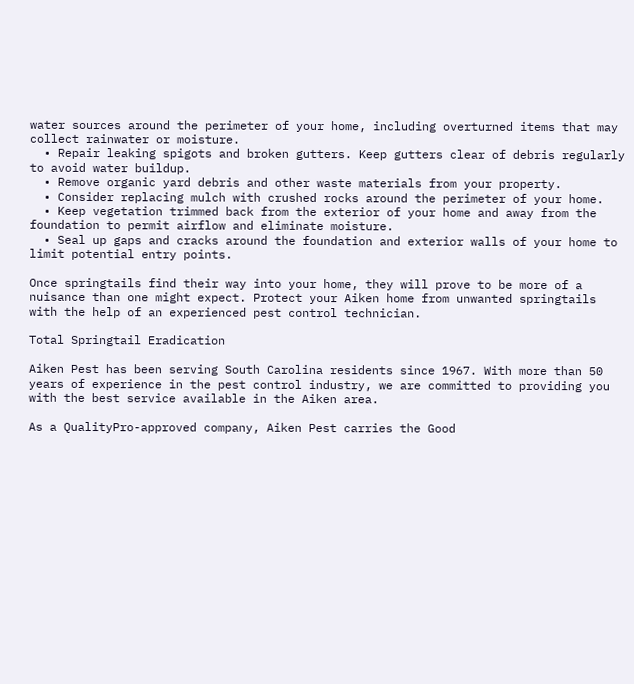water sources around the perimeter of your home, including overturned items that may collect rainwater or moisture.
  • Repair leaking spigots and broken gutters. Keep gutters clear of debris regularly to avoid water buildup.
  • Remove organic yard debris and other waste materials from your property.
  • Consider replacing mulch with crushed rocks around the perimeter of your home.
  • Keep vegetation trimmed back from the exterior of your home and away from the foundation to permit airflow and eliminate moisture.
  • Seal up gaps and cracks around the foundation and exterior walls of your home to limit potential entry points.

Once springtails find their way into your home, they will prove to be more of a nuisance than one might expect. Protect your Aiken home from unwanted springtails with the help of an experienced pest control technician.

Total Springtail Eradication

Aiken Pest has been serving South Carolina residents since 1967. With more than 50 years of experience in the pest control industry, we are committed to providing you with the best service available in the Aiken area.

As a QualityPro-approved company, Aiken Pest carries the Good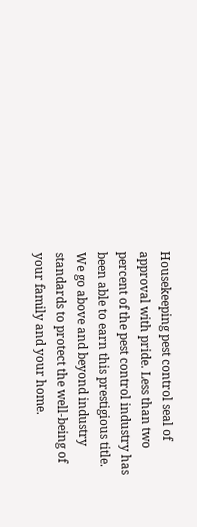Housekeeping pest control seal of approval with pride. Less than two percent of the pest control industry has been able to earn this prestigious title. We go above and beyond industry standards to protect the well-being of your family and your home.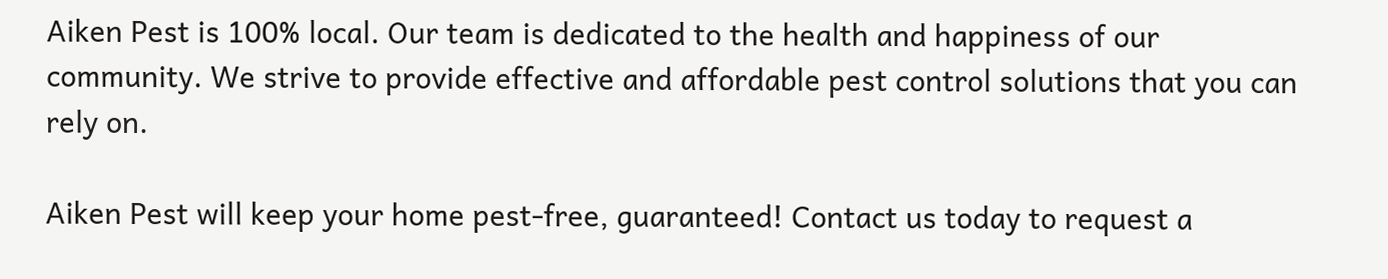Aiken Pest is 100% local. Our team is dedicated to the health and happiness of our community. We strive to provide effective and affordable pest control solutions that you can rely on.

Aiken Pest will keep your home pest-free, guaranteed! Contact us today to request a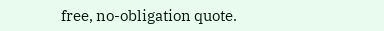free, no-obligation quote.